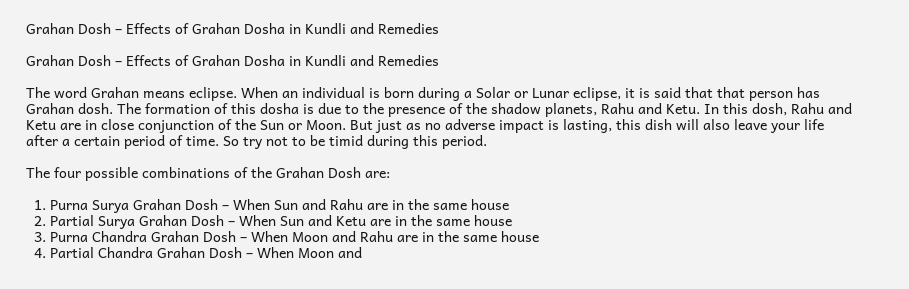Grahan Dosh – Effects of Grahan Dosha in Kundli and Remedies

Grahan Dosh – Effects of Grahan Dosha in Kundli and Remedies

The word Grahan means eclipse. When an individual is born during a Solar or Lunar eclipse, it is said that that person has Grahan dosh. The formation of this dosha is due to the presence of the shadow planets, Rahu and Ketu. In this dosh, Rahu and Ketu are in close conjunction of the Sun or Moon. But just as no adverse impact is lasting, this dish will also leave your life after a certain period of time. So try not to be timid during this period.

The four possible combinations of the Grahan Dosh are:

  1. Purna Surya Grahan Dosh – When Sun and Rahu are in the same house
  2. Partial Surya Grahan Dosh – When Sun and Ketu are in the same house
  3. Purna Chandra Grahan Dosh – When Moon and Rahu are in the same house
  4. Partial Chandra Grahan Dosh – When Moon and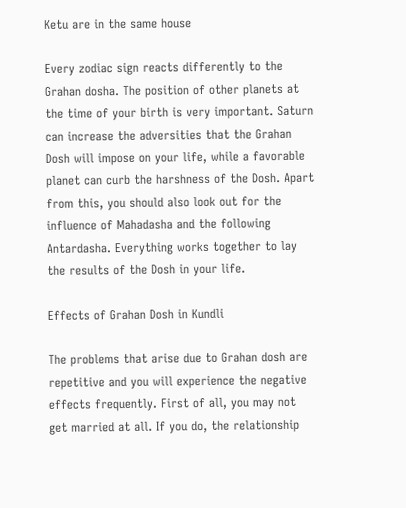Ketu are in the same house

Every zodiac sign reacts differently to the Grahan dosha. The position of other planets at the time of your birth is very important. Saturn can increase the adversities that the Grahan Dosh will impose on your life, while a favorable planet can curb the harshness of the Dosh. Apart from this, you should also look out for the influence of Mahadasha and the following Antardasha. Everything works together to lay the results of the Dosh in your life.

Effects of Grahan Dosh in Kundli

The problems that arise due to Grahan dosh are repetitive and you will experience the negative effects frequently. First of all, you may not get married at all. If you do, the relationship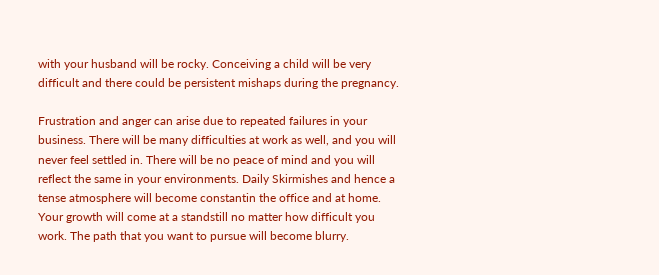with your husband will be rocky. Conceiving a child will be very difficult and there could be persistent mishaps during the pregnancy.

Frustration and anger can arise due to repeated failures in your business. There will be many difficulties at work as well, and you will never feel settled in. There will be no peace of mind and you will reflect the same in your environments. Daily Skirmishes and hence a tense atmosphere will become constantin the office and at home. Your growth will come at a standstill no matter how difficult you work. The path that you want to pursue will become blurry.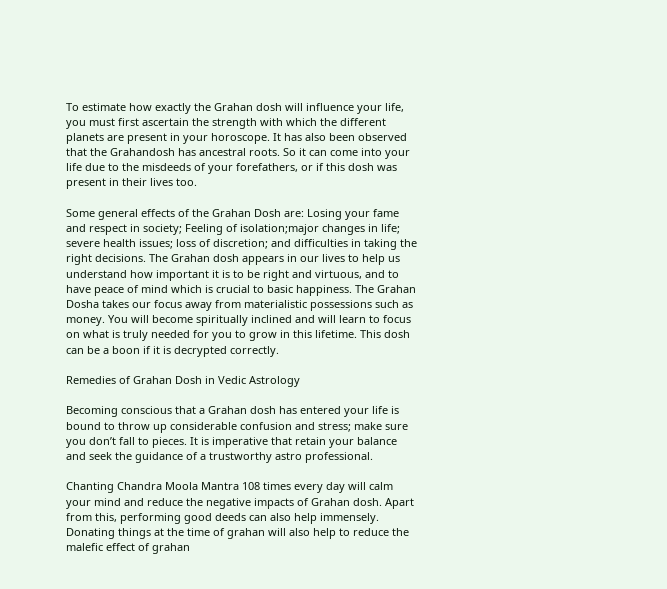To estimate how exactly the Grahan dosh will influence your life, you must first ascertain the strength with which the different planets are present in your horoscope. It has also been observed that the Grahandosh has ancestral roots. So it can come into your life due to the misdeeds of your forefathers, or if this dosh was present in their lives too.

Some general effects of the Grahan Dosh are: Losing your fame and respect in society; Feeling of isolation;major changes in life; severe health issues; loss of discretion; and difficulties in taking the right decisions. The Grahan dosh appears in our lives to help us understand how important it is to be right and virtuous, and to have peace of mind which is crucial to basic happiness. The Grahan Dosha takes our focus away from materialistic possessions such as money. You will become spiritually inclined and will learn to focus on what is truly needed for you to grow in this lifetime. This dosh can be a boon if it is decrypted correctly.

Remedies of Grahan Dosh in Vedic Astrology

Becoming conscious that a Grahan dosh has entered your life is bound to throw up considerable confusion and stress; make sure you don’t fall to pieces. It is imperative that retain your balance and seek the guidance of a trustworthy astro professional.

Chanting Chandra Moola Mantra 108 times every day will calm your mind and reduce the negative impacts of Grahan dosh. Apart from this, performing good deeds can also help immensely. Donating things at the time of grahan will also help to reduce the malefic effect of grahan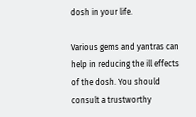dosh in your life.

Various gems and yantras can help in reducing the ill effects of the dosh. You should consult a trustworthy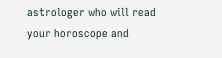astrologer who will read your horoscope and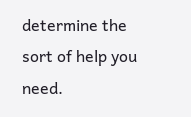determine the sort of help you need.